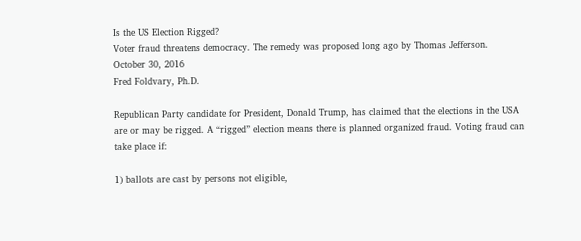Is the US Election Rigged?
Voter fraud threatens democracy. The remedy was proposed long ago by Thomas Jefferson.
October 30, 2016
Fred Foldvary, Ph.D.

Republican Party candidate for President, Donald Trump, has claimed that the elections in the USA are or may be rigged. A “rigged” election means there is planned organized fraud. Voting fraud can take place if:

1) ballots are cast by persons not eligible,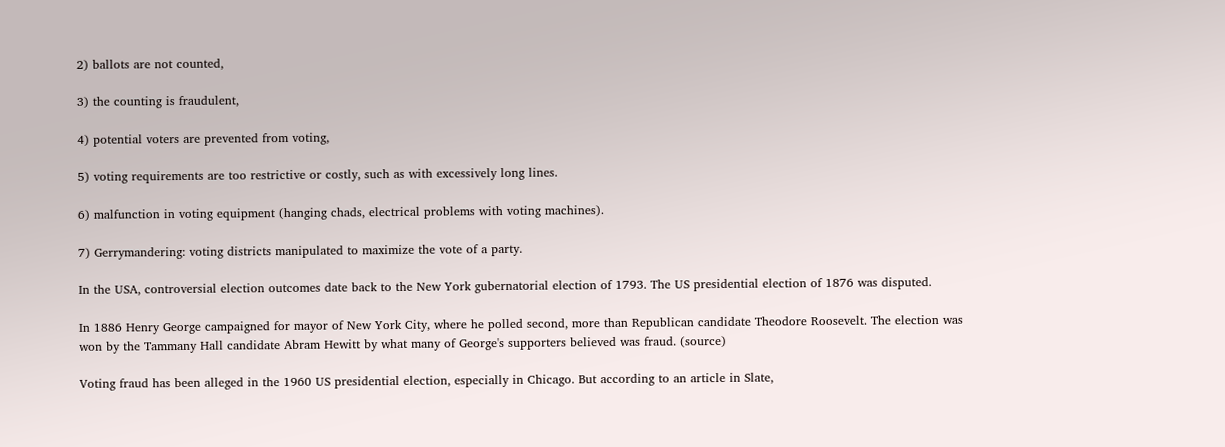2) ballots are not counted,

3) the counting is fraudulent,

4) potential voters are prevented from voting,

5) voting requirements are too restrictive or costly, such as with excessively long lines.

6) malfunction in voting equipment (hanging chads, electrical problems with voting machines).

7) Gerrymandering: voting districts manipulated to maximize the vote of a party.

In the USA, controversial election outcomes date back to the New York gubernatorial election of 1793. The US presidential election of 1876 was disputed.

In 1886 Henry George campaigned for mayor of New York City, where he polled second, more than Republican candidate Theodore Roosevelt. The election was won by the Tammany Hall candidate Abram Hewitt by what many of George's supporters believed was fraud. (source)

Voting fraud has been alleged in the 1960 US presidential election, especially in Chicago. But according to an article in Slate,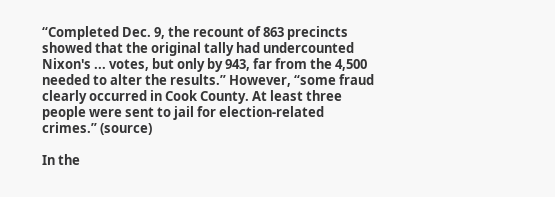“Completed Dec. 9, the recount of 863 precincts showed that the original tally had undercounted Nixon's ... votes, but only by 943, far from the 4,500 needed to alter the results.” However, “some fraud clearly occurred in Cook County. At least three people were sent to jail for election-related crimes.” (source)

In the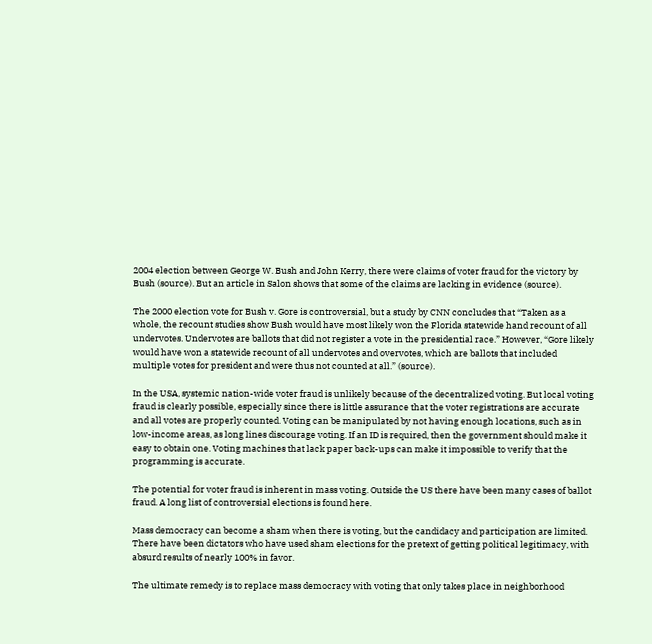2004 election between George W. Bush and John Kerry, there were claims of voter fraud for the victory by Bush (source). But an article in Salon shows that some of the claims are lacking in evidence (source).

The 2000 election vote for Bush v. Gore is controversial, but a study by CNN concludes that “Taken as a whole, the recount studies show Bush would have most likely won the Florida statewide hand recount of all undervotes. Undervotes are ballots that did not register a vote in the presidential race.” However, “Gore likely would have won a statewide recount of all undervotes and overvotes, which are ballots that included multiple votes for president and were thus not counted at all.” (source).

In the USA, systemic nation-wide voter fraud is unlikely because of the decentralized voting. But local voting fraud is clearly possible, especially since there is little assurance that the voter registrations are accurate and all votes are properly counted. Voting can be manipulated by not having enough locations, such as in low-income areas, as long lines discourage voting. If an ID is required, then the government should make it easy to obtain one. Voting machines that lack paper back-ups can make it impossible to verify that the programming is accurate.

The potential for voter fraud is inherent in mass voting. Outside the US there have been many cases of ballot fraud. A long list of controversial elections is found here.

Mass democracy can become a sham when there is voting, but the candidacy and participation are limited. There have been dictators who have used sham elections for the pretext of getting political legitimacy, with absurd results of nearly 100% in favor.

The ultimate remedy is to replace mass democracy with voting that only takes place in neighborhood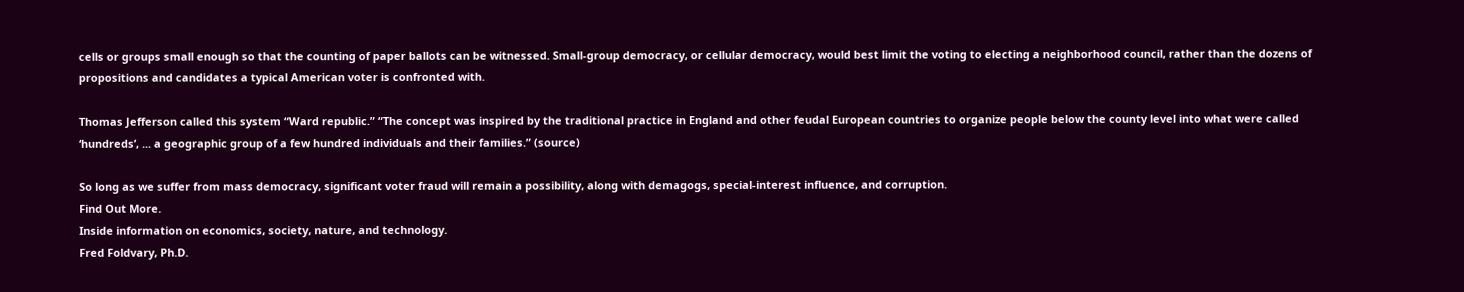cells or groups small enough so that the counting of paper ballots can be witnessed. Small-group democracy, or cellular democracy, would best limit the voting to electing a neighborhood council, rather than the dozens of propositions and candidates a typical American voter is confronted with.

Thomas Jefferson called this system “Ward republic.” “The concept was inspired by the traditional practice in England and other feudal European countries to organize people below the county level into what were called ‘hundreds’, ... a geographic group of a few hundred individuals and their families.” (source)

So long as we suffer from mass democracy, significant voter fraud will remain a possibility, along with demagogs, special-interest influence, and corruption.
Find Out More.
Inside information on economics, society, nature, and technology.
Fred Foldvary, Ph.D.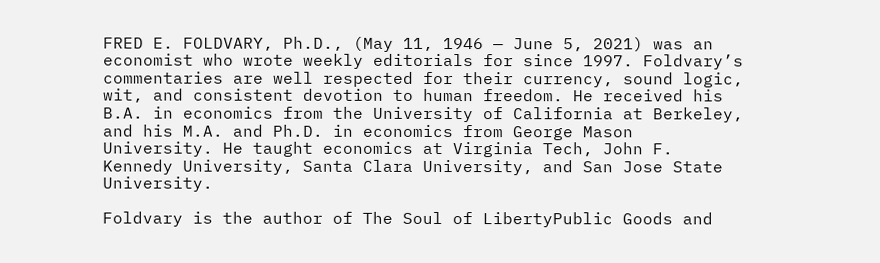FRED E. FOLDVARY, Ph.D., (May 11, 1946 — June 5, 2021) was an economist who wrote weekly editorials for since 1997. Foldvary’s commentaries are well respected for their currency, sound logic, wit, and consistent devotion to human freedom. He received his B.A. in economics from the University of California at Berkeley, and his M.A. and Ph.D. in economics from George Mason University. He taught economics at Virginia Tech, John F. Kennedy University, Santa Clara University, and San Jose State University.

Foldvary is the author of The Soul of LibertyPublic Goods and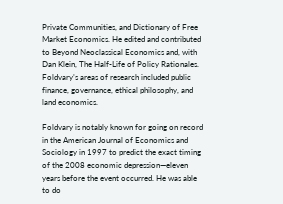Private Communities, and Dictionary of Free Market Economics. He edited and contributed to Beyond Neoclassical Economics and, with Dan Klein, The Half-Life of Policy Rationales. Foldvary’s areas of research included public finance, governance, ethical philosophy, and land economics.

Foldvary is notably known for going on record in the American Journal of Economics and Sociology in 1997 to predict the exact timing of the 2008 economic depression—eleven years before the event occurred. He was able to do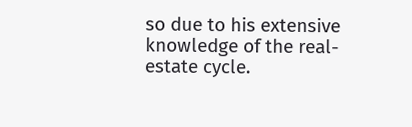so due to his extensive knowledge of the real-estate cycle.